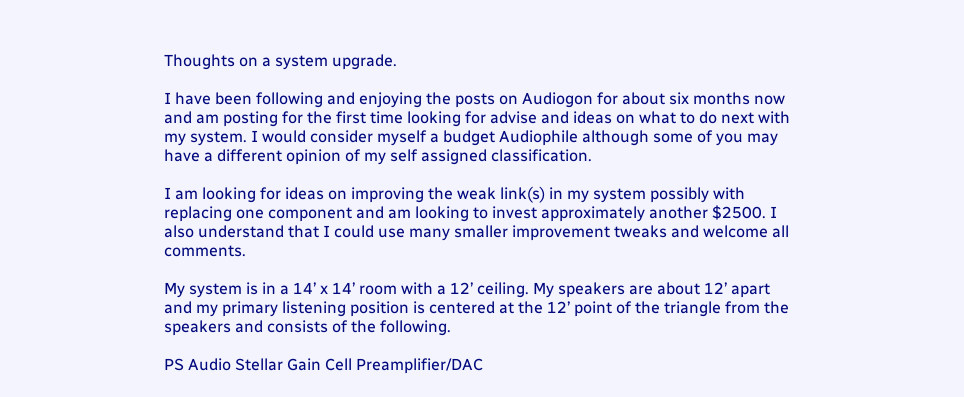Thoughts on a system upgrade.

I have been following and enjoying the posts on Audiogon for about six months now and am posting for the first time looking for advise and ideas on what to do next with my system. I would consider myself a budget Audiophile although some of you may have a different opinion of my self assigned classification.

I am looking for ideas on improving the weak link(s) in my system possibly with replacing one component and am looking to invest approximately another $2500. I also understand that I could use many smaller improvement tweaks and welcome all comments.

My system is in a 14’ x 14’ room with a 12’ ceiling. My speakers are about 12’ apart and my primary listening position is centered at the 12’ point of the triangle from the speakers and consists of the following.

PS Audio Stellar Gain Cell Preamplifier/DAC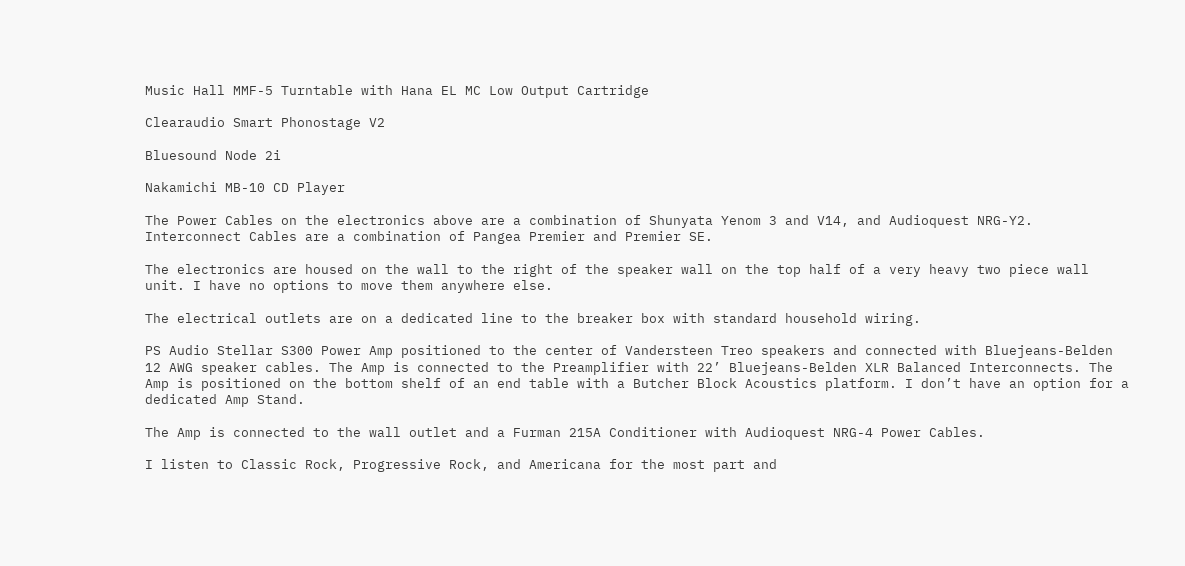Music Hall MMF-5 Turntable with Hana EL MC Low Output Cartridge

Clearaudio Smart Phonostage V2

Bluesound Node 2i

Nakamichi MB-10 CD Player

The Power Cables on the electronics above are a combination of Shunyata Yenom 3 and V14, and Audioquest NRG-Y2. Interconnect Cables are a combination of Pangea Premier and Premier SE.

The electronics are housed on the wall to the right of the speaker wall on the top half of a very heavy two piece wall unit. I have no options to move them anywhere else.

The electrical outlets are on a dedicated line to the breaker box with standard household wiring.

PS Audio Stellar S300 Power Amp positioned to the center of Vandersteen Treo speakers and connected with Bluejeans-Belden 12 AWG speaker cables. The Amp is connected to the Preamplifier with 22’ Bluejeans-Belden XLR Balanced Interconnects. The Amp is positioned on the bottom shelf of an end table with a Butcher Block Acoustics platform. I don’t have an option for a dedicated Amp Stand.

The Amp is connected to the wall outlet and a Furman 215A Conditioner with Audioquest NRG-4 Power Cables.

I listen to Classic Rock, Progressive Rock, and Americana for the most part and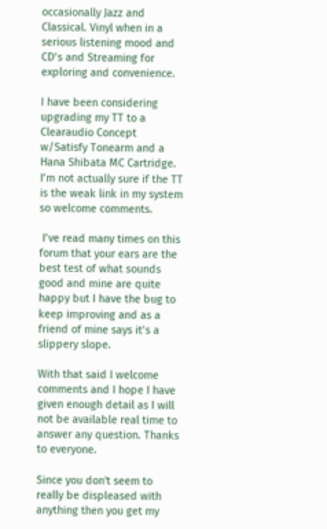occasionally Jazz and Classical. Vinyl when in a serious listening mood and CD’s and Streaming for exploring and convenience.

I have been considering upgrading my TT to a Clearaudio Concept w/Satisfy Tonearm and a Hana Shibata MC Cartridge. I’m not actually sure if the TT is the weak link in my system so welcome comments.

 I’ve read many times on this forum that your ears are the best test of what sounds good and mine are quite happy but I have the bug to keep improving and as a friend of mine says it’s a slippery slope.

With that said I welcome comments and I hope I have given enough detail as I will not be available real time to answer any question. Thanks to everyone.

Since you don't seem to really be displeased with anything then you get my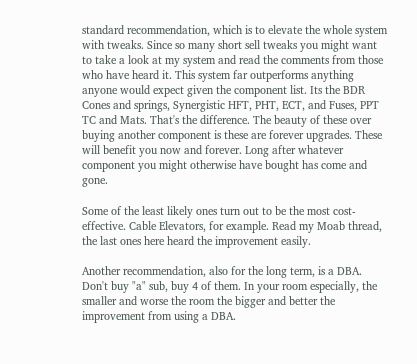standard recommendation, which is to elevate the whole system with tweaks. Since so many short sell tweaks you might want to take a look at my system and read the comments from those who have heard it. This system far outperforms anything anyone would expect given the component list. Its the BDR Cones and springs, Synergistic HFT, PHT, ECT, and Fuses, PPT TC and Mats. That's the difference. The beauty of these over buying another component is these are forever upgrades. These will benefit you now and forever. Long after whatever component you might otherwise have bought has come and gone.

Some of the least likely ones turn out to be the most cost-effective. Cable Elevators, for example. Read my Moab thread, the last ones here heard the improvement easily.

Another recommendation, also for the long term, is a DBA. Don't buy "a" sub, buy 4 of them. In your room especially, the smaller and worse the room the bigger and better the improvement from using a DBA.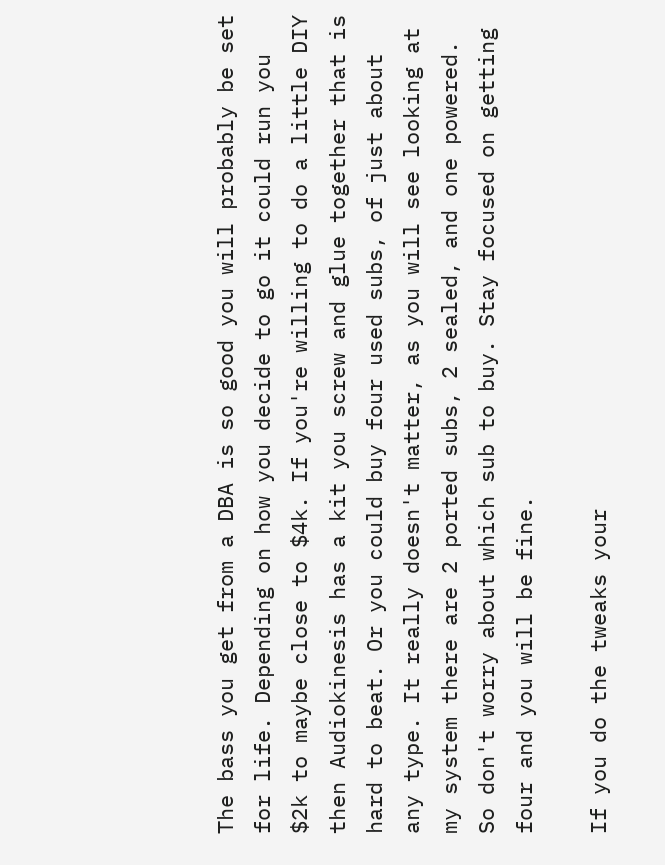The bass you get from a DBA is so good you will probably be set for life. Depending on how you decide to go it could run you $2k to maybe close to $4k. If you're willing to do a little DIY then Audiokinesis has a kit you screw and glue together that is hard to beat. Or you could buy four used subs, of just about any type. It really doesn't matter, as you will see looking at my system there are 2 ported subs, 2 sealed, and one powered. So don't worry about which sub to buy. Stay focused on getting four and you will be fine.

If you do the tweaks your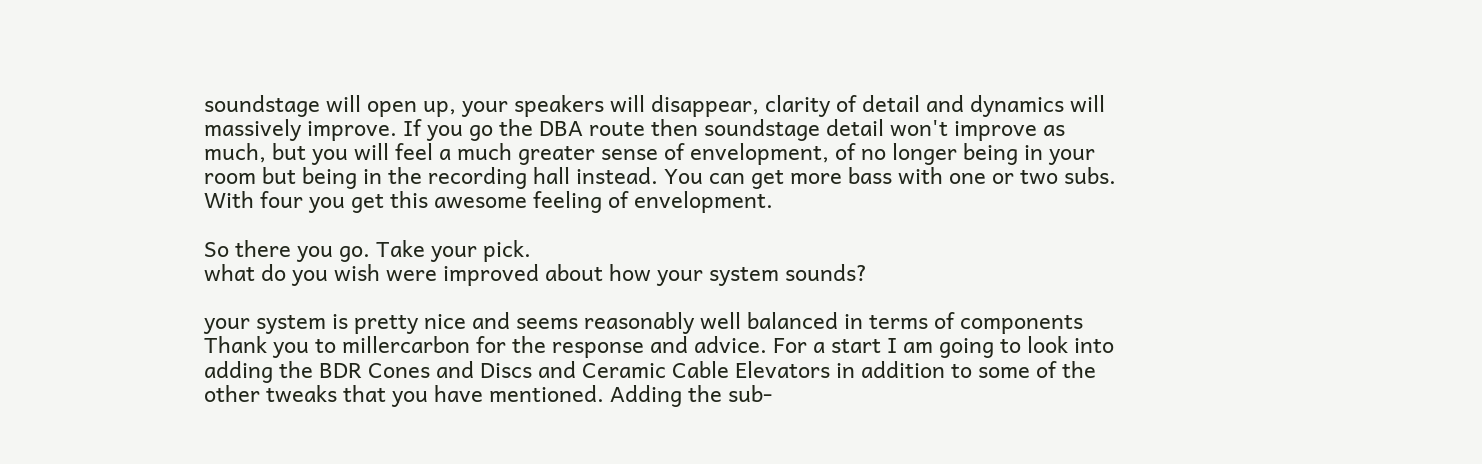soundstage will open up, your speakers will disappear, clarity of detail and dynamics will massively improve. If you go the DBA route then soundstage detail won't improve as much, but you will feel a much greater sense of envelopment, of no longer being in your room but being in the recording hall instead. You can get more bass with one or two subs. With four you get this awesome feeling of envelopment.

So there you go. Take your pick.
what do you wish were improved about how your system sounds?

your system is pretty nice and seems reasonably well balanced in terms of components
Thank you to millercarbon for the response and advice. For a start I am going to look into adding the BDR Cones and Discs and Ceramic Cable Elevators in addition to some of the other tweaks that you have mentioned. Adding the sub-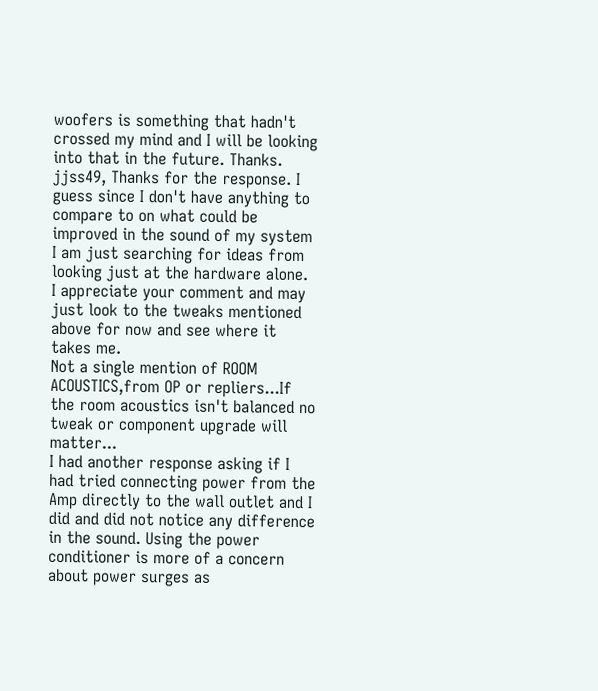woofers is something that hadn't crossed my mind and I will be looking into that in the future. Thanks.
jjss49, Thanks for the response. I guess since I don't have anything to compare to on what could be improved in the sound of my system I am just searching for ideas from looking just at the hardware alone.
I appreciate your comment and may just look to the tweaks mentioned above for now and see where it takes me.
Not a single mention of ROOM ACOUSTICS,from OP or repliers...If the room acoustics isn't balanced no tweak or component upgrade will matter...
I had another response asking if I had tried connecting power from the Amp directly to the wall outlet and I did and did not notice any difference in the sound. Using the power conditioner is more of a concern about power surges as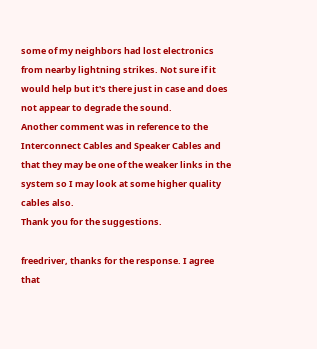some of my neighbors had lost electronics from nearby lightning strikes. Not sure if it would help but it's there just in case and does not appear to degrade the sound.
Another comment was in reference to the Interconnect Cables and Speaker Cables and that they may be one of the weaker links in the system so I may look at some higher quality cables also.
Thank you for the suggestions.

freedriver, thanks for the response. I agree that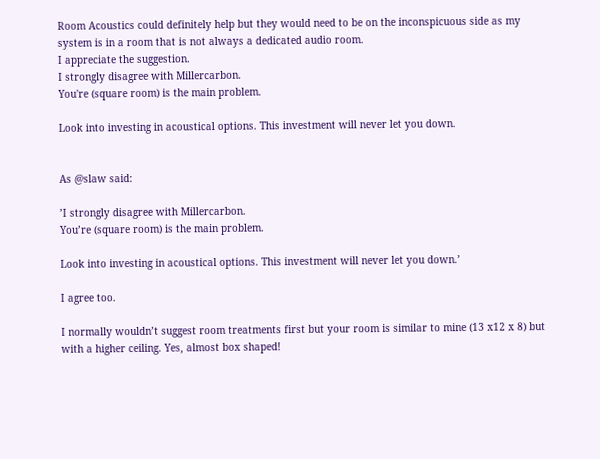Room Acoustics could definitely help but they would need to be on the inconspicuous side as my system is in a room that is not always a dedicated audio room.
I appreciate the suggestion.
I strongly disagree with Millercarbon.
You're (square room) is the main problem.

Look into investing in acoustical options. This investment will never let you down.


As @slaw said:

’I strongly disagree with Millercarbon.
You’re (square room) is the main problem.

Look into investing in acoustical options. This investment will never let you down.’

I agree too.

I normally wouldn’t suggest room treatments first but your room is similar to mine (13 x12 x 8) but with a higher ceiling. Yes, almost box shaped!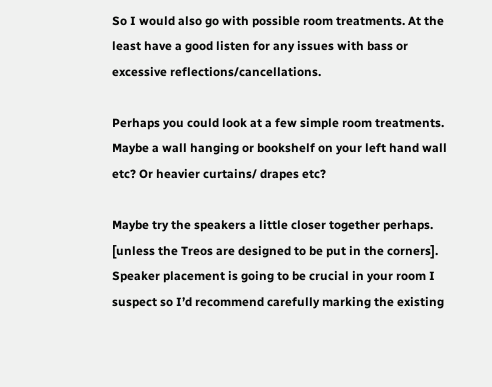So I would also go with possible room treatments. At the least have a good listen for any issues with bass or excessive reflections/cancellations.

Perhaps you could look at a few simple room treatments. Maybe a wall hanging or bookshelf on your left hand wall etc? Or heavier curtains/ drapes etc?

Maybe try the speakers a little closer together perhaps. [unless the Treos are designed to be put in the corners]. Speaker placement is going to be crucial in your room I suspect so I’d recommend carefully marking the existing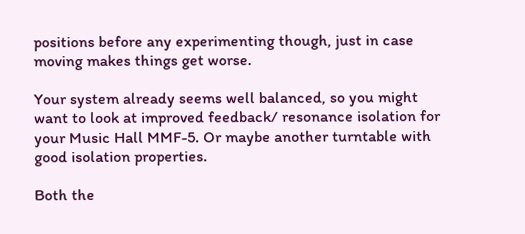positions before any experimenting though, just in case moving makes things get worse.

Your system already seems well balanced, so you might want to look at improved feedback/ resonance isolation for your Music Hall MMF-5. Or maybe another turntable with good isolation properties.

Both the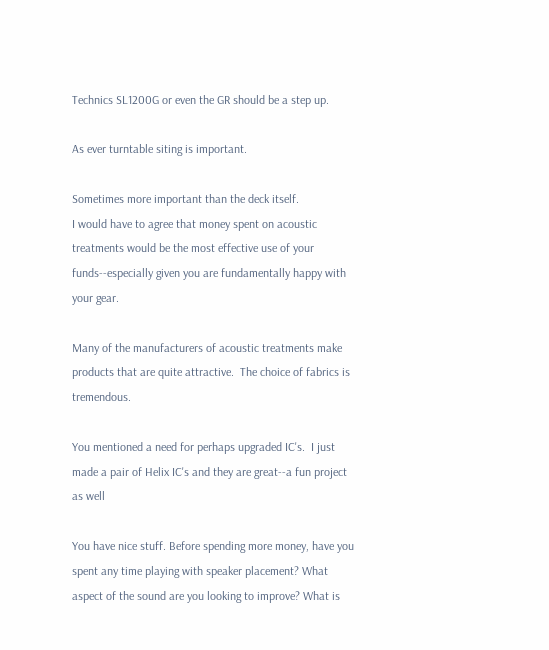Technics SL1200G or even the GR should be a step up.

As ever turntable siting is important.

Sometimes more important than the deck itself.
I would have to agree that money spent on acoustic treatments would be the most effective use of your funds--especially given you are fundamentally happy with your gear.

Many of the manufacturers of acoustic treatments make products that are quite attractive.  The choice of fabrics is tremendous.

You mentioned a need for perhaps upgraded IC's.  I just made a pair of Helix IC's and they are great--a fun project as well

You have nice stuff. Before spending more money, have you spent any time playing with speaker placement? What aspect of the sound are you looking to improve? What is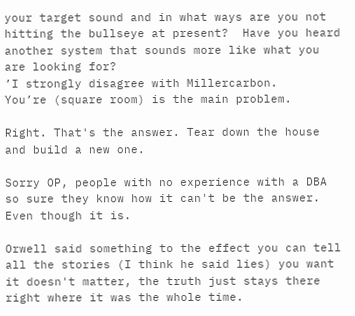your target sound and in what ways are you not hitting the bullseye at present?  Have you heard another system that sounds more like what you are looking for?
’I strongly disagree with Millercarbon.
You’re (square room) is the main problem.

Right. That's the answer. Tear down the house and build a new one.

Sorry OP, people with no experience with a DBA so sure they know how it can't be the answer. Even though it is.

Orwell said something to the effect you can tell all the stories (I think he said lies) you want it doesn't matter, the truth just stays there right where it was the whole time.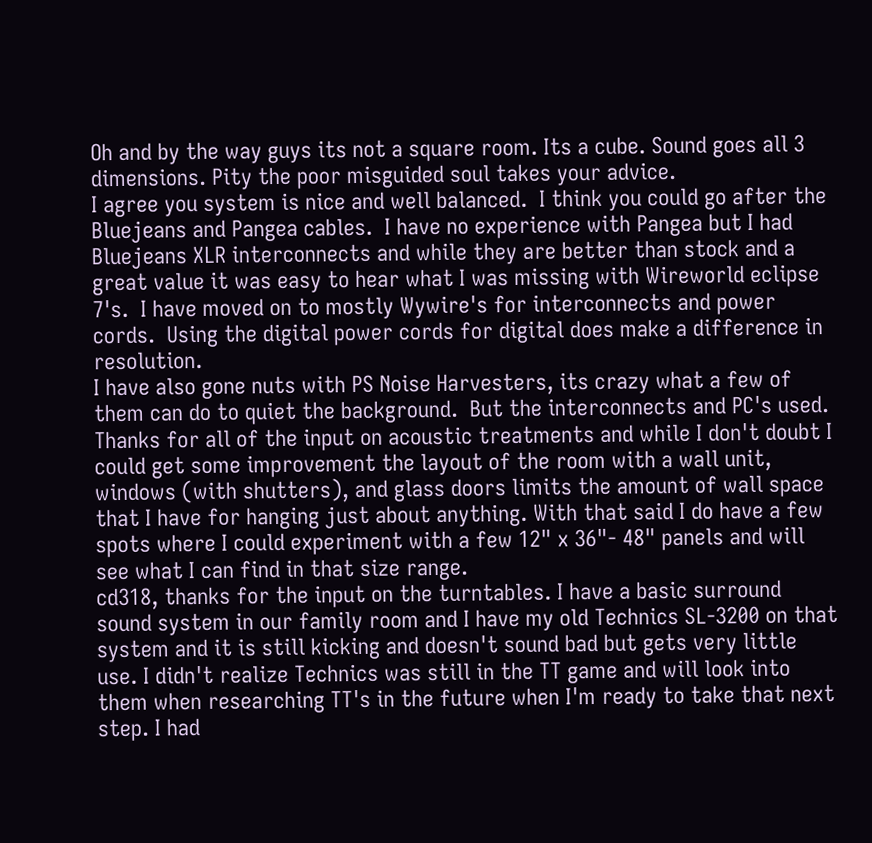Oh and by the way guys its not a square room. Its a cube. Sound goes all 3 dimensions. Pity the poor misguided soul takes your advice.
I agree you system is nice and well balanced.  I think you could go after the Bluejeans and Pangea cables.  I have no experience with Pangea but I had Bluejeans XLR interconnects and while they are better than stock and a great value it was easy to hear what I was missing with Wireworld eclipse 7's.  I have moved on to mostly Wywire's for interconnects and power cords.  Using the digital power cords for digital does make a difference in resolution.
I have also gone nuts with PS Noise Harvesters, its crazy what a few of them can do to quiet the background.  But the interconnects and PC's used.
Thanks for all of the input on acoustic treatments and while I don't doubt I could get some improvement the layout of the room with a wall unit, windows (with shutters), and glass doors limits the amount of wall space that I have for hanging just about anything. With that said I do have a few spots where I could experiment with a few 12" x 36"- 48" panels and will see what I can find in that size range.
cd318, thanks for the input on the turntables. I have a basic surround sound system in our family room and I have my old Technics SL-3200 on that system and it is still kicking and doesn't sound bad but gets very little use. I didn't realize Technics was still in the TT game and will look into them when researching TT's in the future when I'm ready to take that next step. I had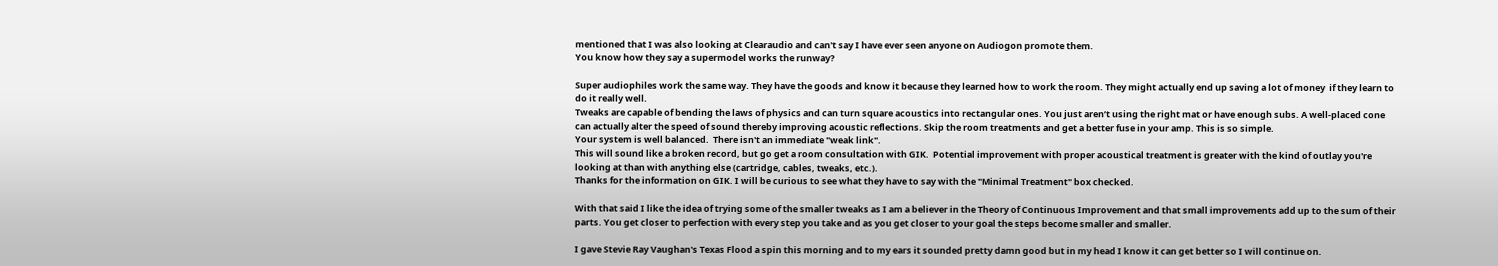mentioned that I was also looking at Clearaudio and can't say I have ever seen anyone on Audiogon promote them.
You know how they say a supermodel works the runway?

Super audiophiles work the same way. They have the goods and know it because they learned how to work the room. They might actually end up saving a lot of money  if they learn to do it really well.
Tweaks are capable of bending the laws of physics and can turn square acoustics into rectangular ones. You just aren’t using the right mat or have enough subs. A well-placed cone can actually alter the speed of sound thereby improving acoustic reflections. Skip the room treatments and get a better fuse in your amp. This is so simple.
Your system is well balanced.  There isn't an immediate "weak link".
This will sound like a broken record, but go get a room consultation with GIK.  Potential improvement with proper acoustical treatment is greater with the kind of outlay you're looking at than with anything else (cartridge, cables, tweaks, etc.).
Thanks for the information on GIK. I will be curious to see what they have to say with the "Minimal Treatment" box checked.

With that said I like the idea of trying some of the smaller tweaks as I am a believer in the Theory of Continuous Improvement and that small improvements add up to the sum of their parts. You get closer to perfection with every step you take and as you get closer to your goal the steps become smaller and smaller.

I gave Stevie Ray Vaughan's Texas Flood a spin this morning and to my ears it sounded pretty damn good but in my head I know it can get better so I will continue on.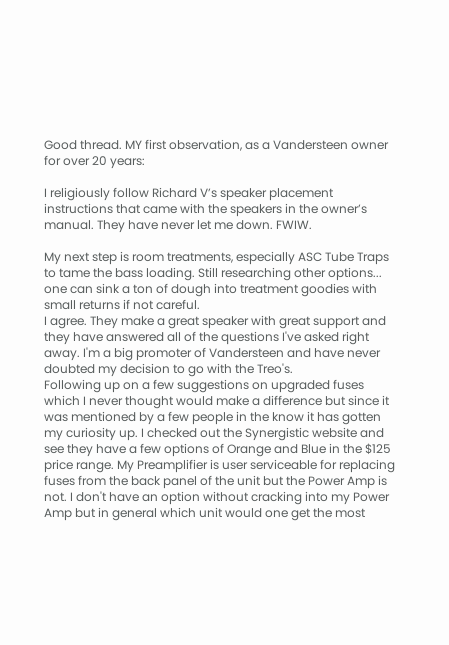Good thread. MY first observation, as a Vandersteen owner for over 20 years:

I religiously follow Richard V’s speaker placement instructions that came with the speakers in the owner’s manual. They have never let me down. FWIW.

My next step is room treatments, especially ASC Tube Traps to tame the bass loading. Still researching other options... one can sink a ton of dough into treatment goodies with small returns if not careful.
I agree. They make a great speaker with great support and they have answered all of the questions I've asked right away. I'm a big promoter of Vandersteen and have never doubted my decision to go with the Treo's.
Following up on a few suggestions on upgraded fuses which I never thought would make a difference but since it was mentioned by a few people in the know it has gotten my curiosity up. I checked out the Synergistic website and see they have a few options of Orange and Blue in the $125 price range. My Preamplifier is user serviceable for replacing fuses from the back panel of the unit but the Power Amp is not. I don't have an option without cracking into my Power Amp but in general which unit would one get the most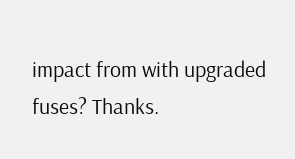impact from with upgraded fuses? Thanks.